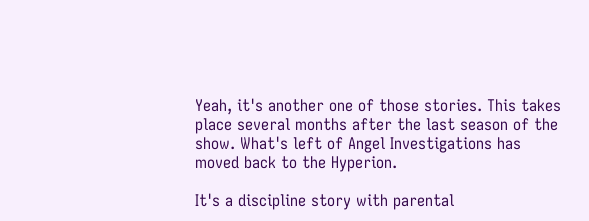Yeah, it's another one of those stories. This takes place several months after the last season of the show. What's left of Angel Investigations has moved back to the Hyperion.

It's a discipline story with parental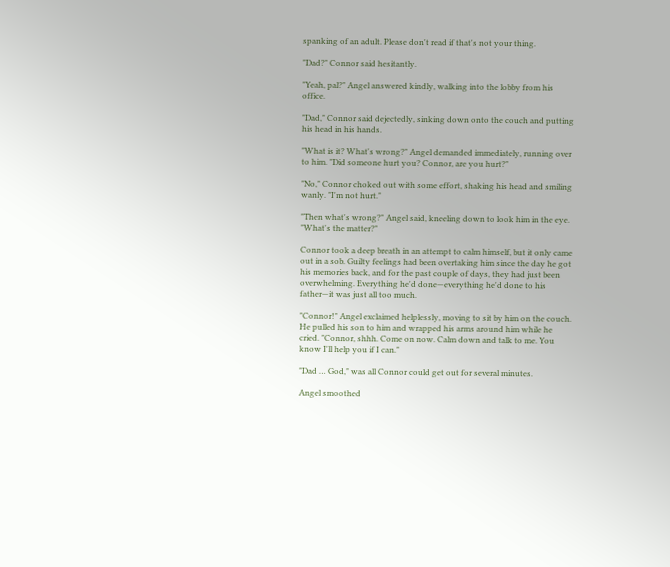spanking of an adult. Please don't read if that's not your thing.

"Dad?" Connor said hesitantly.

"Yeah, pal?" Angel answered kindly, walking into the lobby from his office.

"Dad," Connor said dejectedly, sinking down onto the couch and putting his head in his hands.

"What is it? What's wrong?" Angel demanded immediately, running over to him. "Did someone hurt you? Connor, are you hurt?"

"No," Connor choked out with some effort, shaking his head and smiling wanly. "I'm not hurt."

"Then what's wrong?" Angel said, kneeling down to look him in the eye. "What's the matter?"

Connor took a deep breath in an attempt to calm himself, but it only came out in a sob. Guilty feelings had been overtaking him since the day he got his memories back, and for the past couple of days, they had just been overwhelming. Everything he'd done—everything he'd done to his father—it was just all too much.

"Connor!" Angel exclaimed helplessly, moving to sit by him on the couch. He pulled his son to him and wrapped his arms around him while he cried. "Connor, shhh. Come on now. Calm down and talk to me. You know I'll help you if I can."

"Dad … God," was all Connor could get out for several minutes.

Angel smoothed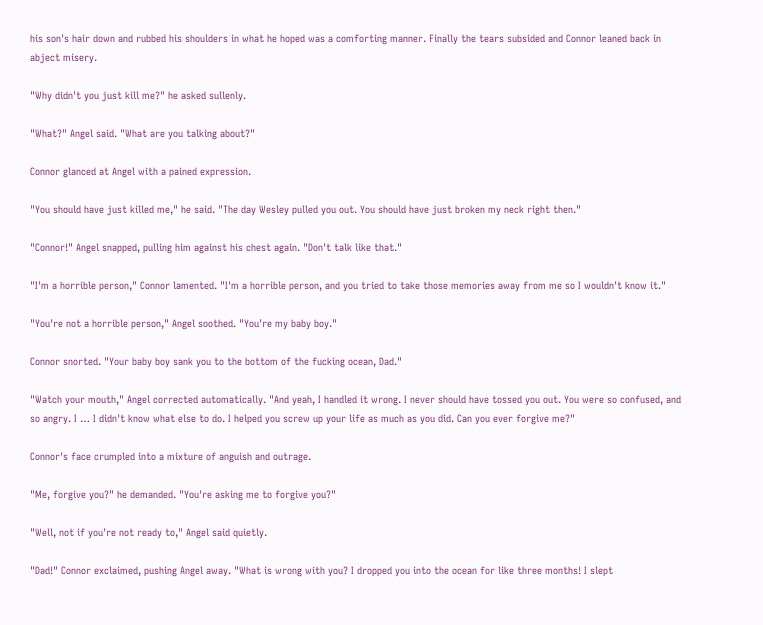his son's hair down and rubbed his shoulders in what he hoped was a comforting manner. Finally the tears subsided and Connor leaned back in abject misery.

"Why didn't you just kill me?" he asked sullenly.

"What?" Angel said. "What are you talking about?"

Connor glanced at Angel with a pained expression.

"You should have just killed me," he said. "The day Wesley pulled you out. You should have just broken my neck right then."

"Connor!" Angel snapped, pulling him against his chest again. "Don't talk like that."

"I'm a horrible person," Connor lamented. "I'm a horrible person, and you tried to take those memories away from me so I wouldn't know it."

"You're not a horrible person," Angel soothed. "You're my baby boy."

Connor snorted. "Your baby boy sank you to the bottom of the fucking ocean, Dad."

"Watch your mouth," Angel corrected automatically. "And yeah, I handled it wrong. I never should have tossed you out. You were so confused, and so angry. I … I didn't know what else to do. I helped you screw up your life as much as you did. Can you ever forgive me?"

Connor's face crumpled into a mixture of anguish and outrage.

"Me, forgive you?" he demanded. "You're asking me to forgive you?"

"Well, not if you're not ready to," Angel said quietly.

"Dad!" Connor exclaimed, pushing Angel away. "What is wrong with you? I dropped you into the ocean for like three months! I slept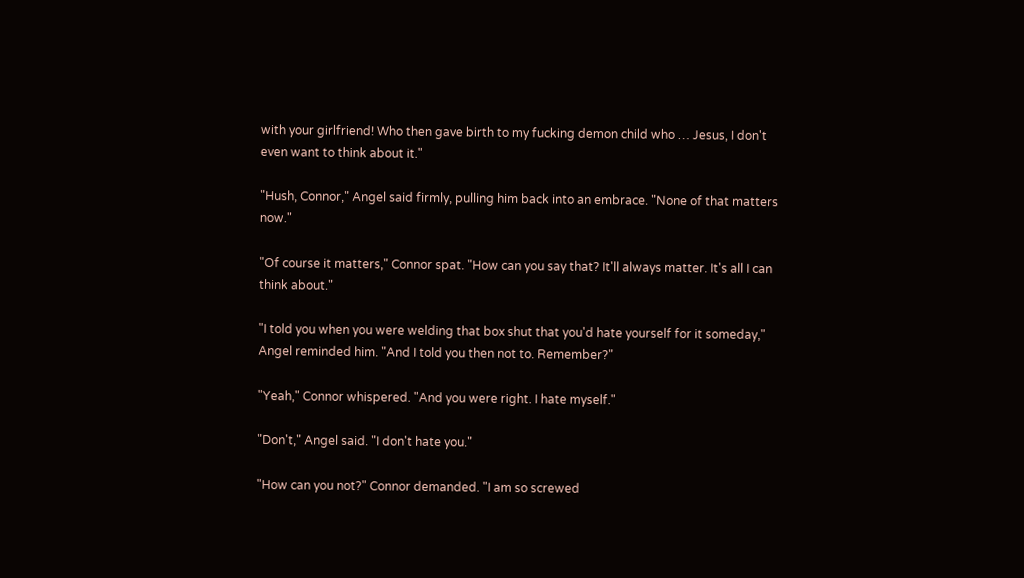with your girlfriend! Who then gave birth to my fucking demon child who … Jesus, I don't even want to think about it."

"Hush, Connor," Angel said firmly, pulling him back into an embrace. "None of that matters now."

"Of course it matters," Connor spat. "How can you say that? It'll always matter. It's all I can think about."

"I told you when you were welding that box shut that you'd hate yourself for it someday," Angel reminded him. "And I told you then not to. Remember?"

"Yeah," Connor whispered. "And you were right. I hate myself."

"Don't," Angel said. "I don't hate you."

"How can you not?" Connor demanded. "I am so screwed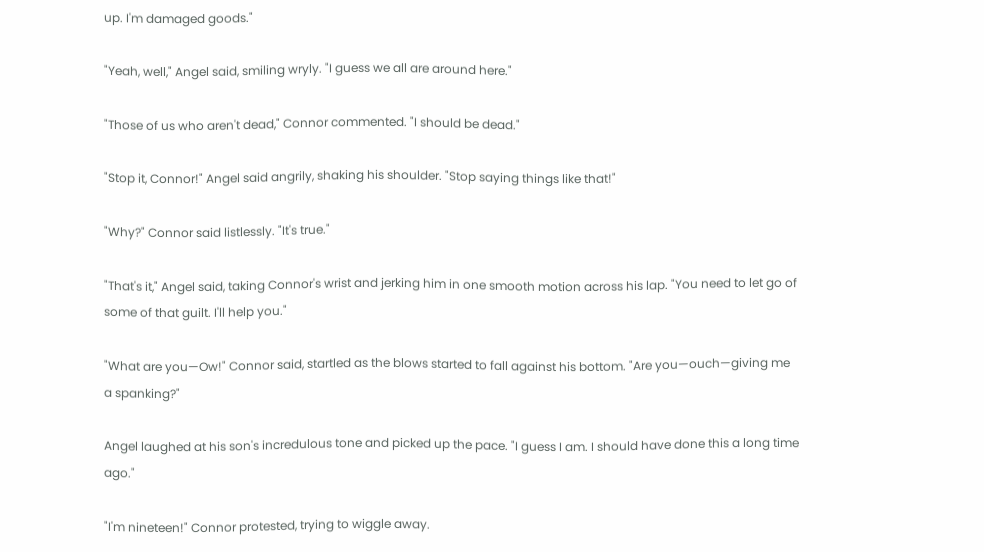up. I'm damaged goods."

"Yeah, well," Angel said, smiling wryly. "I guess we all are around here."

"Those of us who aren't dead," Connor commented. "I should be dead."

"Stop it, Connor!" Angel said angrily, shaking his shoulder. "Stop saying things like that!"

"Why?" Connor said listlessly. "It's true."

"That's it," Angel said, taking Connor's wrist and jerking him in one smooth motion across his lap. "You need to let go of some of that guilt. I'll help you."

"What are you—Ow!" Connor said, startled as the blows started to fall against his bottom. "Are you—ouch—giving me a spanking?"

Angel laughed at his son's incredulous tone and picked up the pace. "I guess I am. I should have done this a long time ago."

"I'm nineteen!" Connor protested, trying to wiggle away.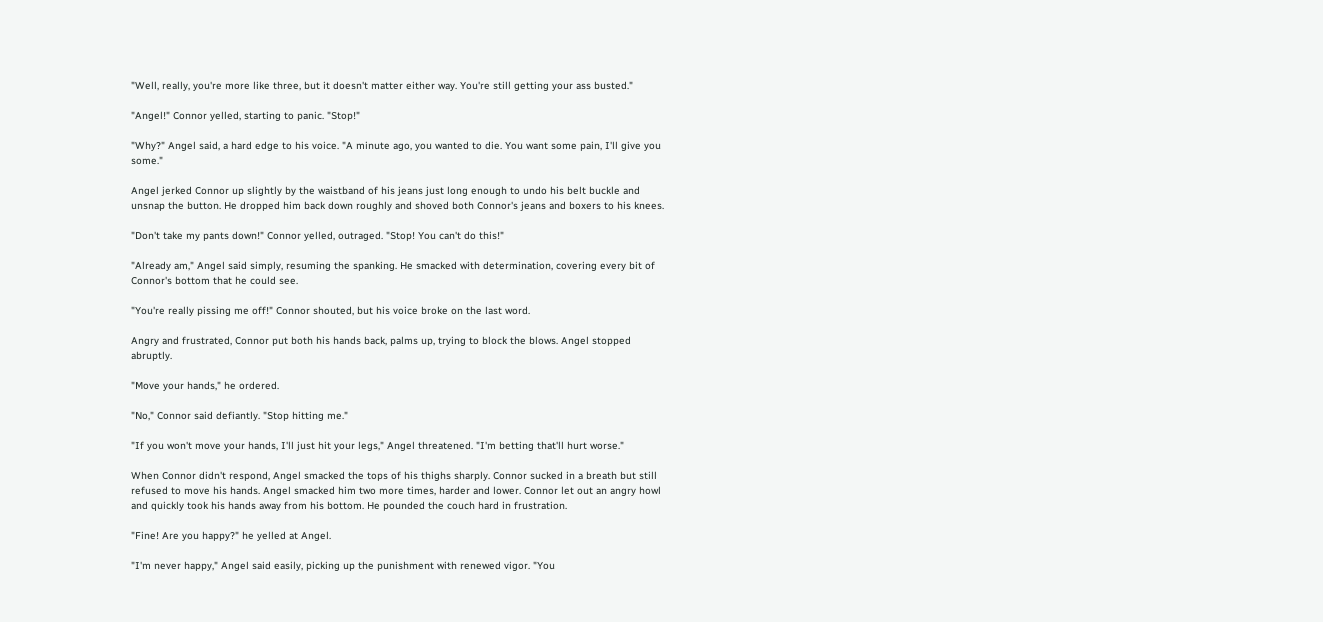"Well, really, you're more like three, but it doesn't matter either way. You're still getting your ass busted."

"Angel!" Connor yelled, starting to panic. "Stop!"

"Why?" Angel said, a hard edge to his voice. "A minute ago, you wanted to die. You want some pain, I'll give you some."

Angel jerked Connor up slightly by the waistband of his jeans just long enough to undo his belt buckle and unsnap the button. He dropped him back down roughly and shoved both Connor's jeans and boxers to his knees.

"Don't take my pants down!" Connor yelled, outraged. "Stop! You can't do this!"

"Already am," Angel said simply, resuming the spanking. He smacked with determination, covering every bit of Connor's bottom that he could see.

"You're really pissing me off!" Connor shouted, but his voice broke on the last word.

Angry and frustrated, Connor put both his hands back, palms up, trying to block the blows. Angel stopped abruptly.

"Move your hands," he ordered.

"No," Connor said defiantly. "Stop hitting me."

"If you won't move your hands, I'll just hit your legs," Angel threatened. "I'm betting that'll hurt worse."

When Connor didn't respond, Angel smacked the tops of his thighs sharply. Connor sucked in a breath but still refused to move his hands. Angel smacked him two more times, harder and lower. Connor let out an angry howl and quickly took his hands away from his bottom. He pounded the couch hard in frustration.

"Fine! Are you happy?" he yelled at Angel.

"I'm never happy," Angel said easily, picking up the punishment with renewed vigor. "You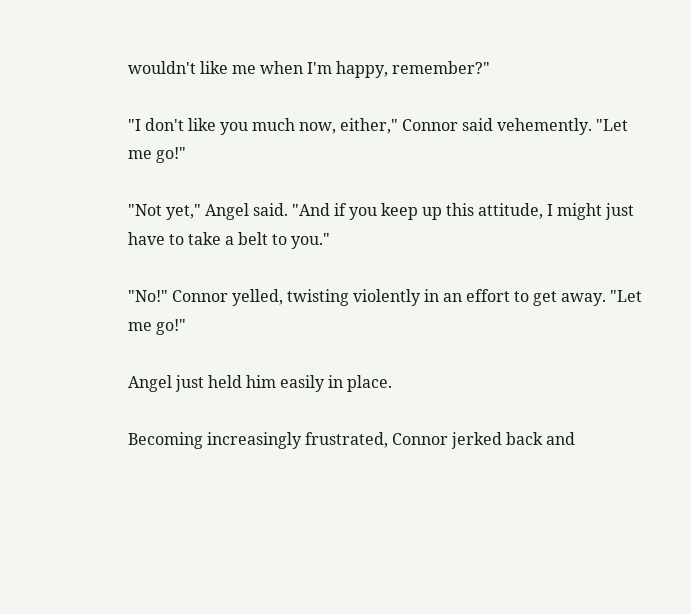wouldn't like me when I'm happy, remember?"

"I don't like you much now, either," Connor said vehemently. "Let me go!"

"Not yet," Angel said. "And if you keep up this attitude, I might just have to take a belt to you."

"No!" Connor yelled, twisting violently in an effort to get away. "Let me go!"

Angel just held him easily in place.

Becoming increasingly frustrated, Connor jerked back and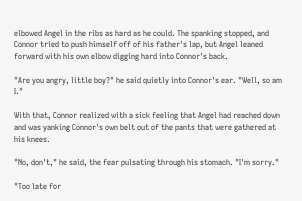elbowed Angel in the ribs as hard as he could. The spanking stopped, and Connor tried to push himself off of his father's lap, but Angel leaned forward with his own elbow digging hard into Connor's back.

"Are you angry, little boy?" he said quietly into Connor's ear. "Well, so am I."

With that, Connor realized with a sick feeling that Angel had reached down and was yanking Connor's own belt out of the pants that were gathered at his knees.

"No, don't," he said, the fear pulsating through his stomach. "I'm sorry."

"Too late for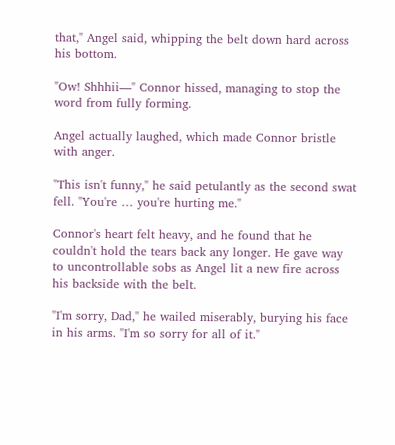that," Angel said, whipping the belt down hard across his bottom.

"Ow! Shhhii—" Connor hissed, managing to stop the word from fully forming.

Angel actually laughed, which made Connor bristle with anger.

"This isn't funny," he said petulantly as the second swat fell. "You're … you're hurting me."

Connor's heart felt heavy, and he found that he couldn't hold the tears back any longer. He gave way to uncontrollable sobs as Angel lit a new fire across his backside with the belt.

"I'm sorry, Dad," he wailed miserably, burying his face in his arms. "I'm so sorry for all of it."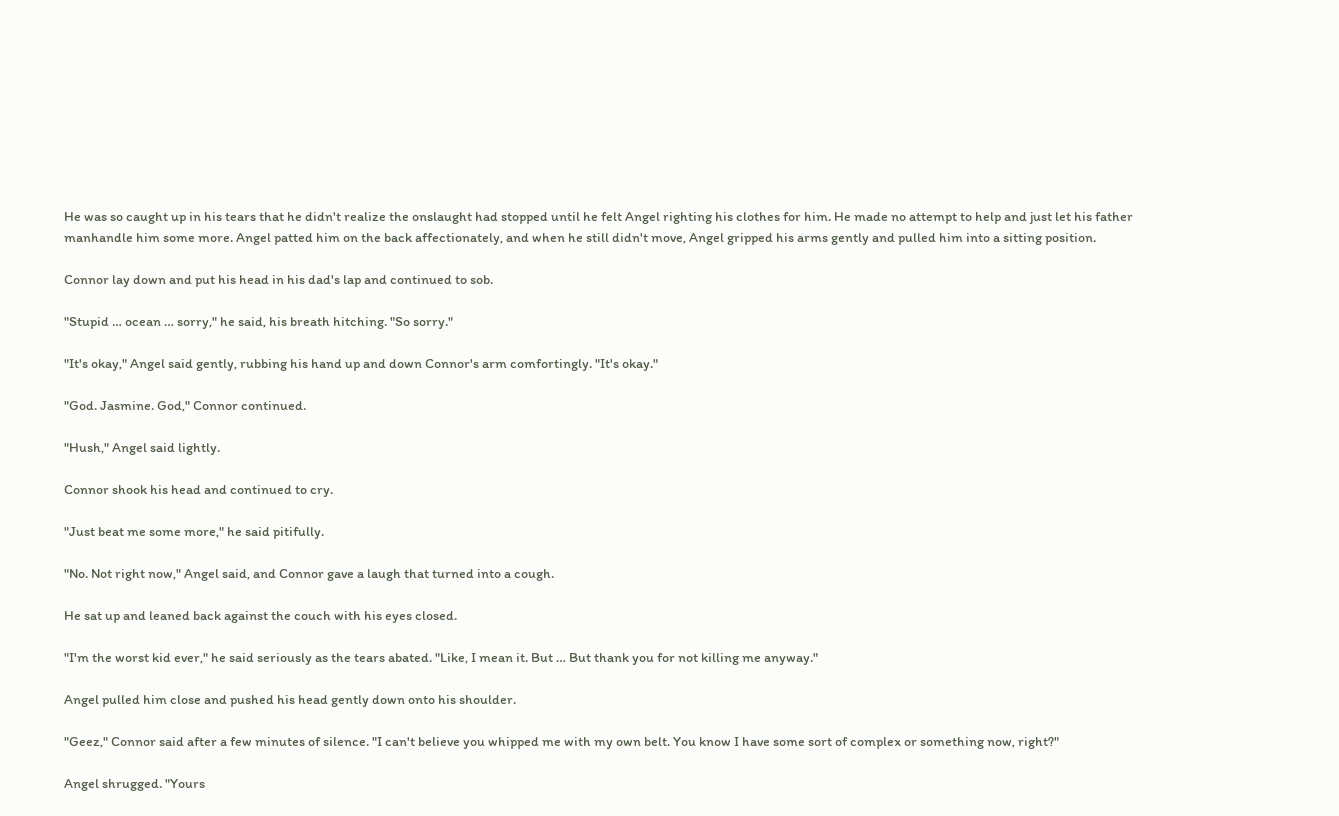He was so caught up in his tears that he didn't realize the onslaught had stopped until he felt Angel righting his clothes for him. He made no attempt to help and just let his father manhandle him some more. Angel patted him on the back affectionately, and when he still didn't move, Angel gripped his arms gently and pulled him into a sitting position.

Connor lay down and put his head in his dad's lap and continued to sob.

"Stupid … ocean … sorry," he said, his breath hitching. "So sorry."

"It's okay," Angel said gently, rubbing his hand up and down Connor's arm comfortingly. "It's okay."

"God. Jasmine. God," Connor continued.

"Hush," Angel said lightly.

Connor shook his head and continued to cry.

"Just beat me some more," he said pitifully.

"No. Not right now," Angel said, and Connor gave a laugh that turned into a cough.

He sat up and leaned back against the couch with his eyes closed.

"I'm the worst kid ever," he said seriously as the tears abated. "Like, I mean it. But … But thank you for not killing me anyway."

Angel pulled him close and pushed his head gently down onto his shoulder.

"Geez," Connor said after a few minutes of silence. "I can't believe you whipped me with my own belt. You know I have some sort of complex or something now, right?"

Angel shrugged. "Yours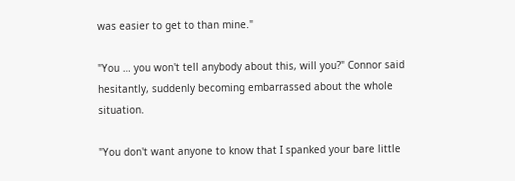was easier to get to than mine."

"You … you won't tell anybody about this, will you?" Connor said hesitantly, suddenly becoming embarrassed about the whole situation.

"You don't want anyone to know that I spanked your bare little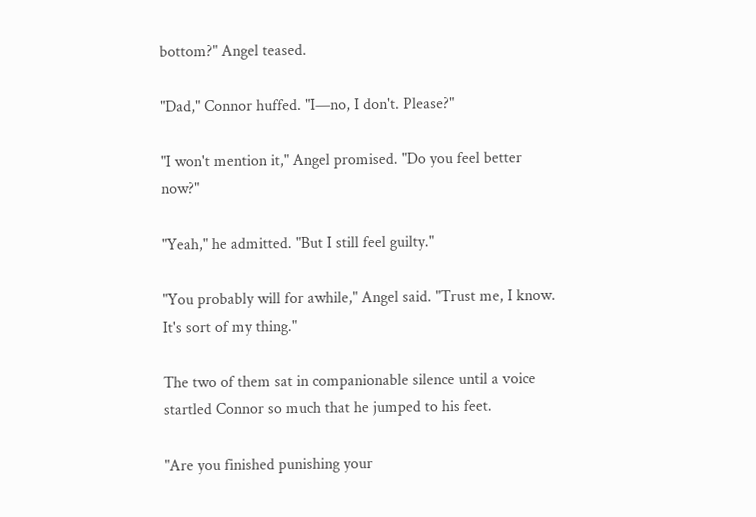bottom?" Angel teased.

"Dad," Connor huffed. "I—no, I don't. Please?"

"I won't mention it," Angel promised. "Do you feel better now?"

"Yeah," he admitted. "But I still feel guilty."

"You probably will for awhile," Angel said. "Trust me, I know. It's sort of my thing."

The two of them sat in companionable silence until a voice startled Connor so much that he jumped to his feet.

"Are you finished punishing your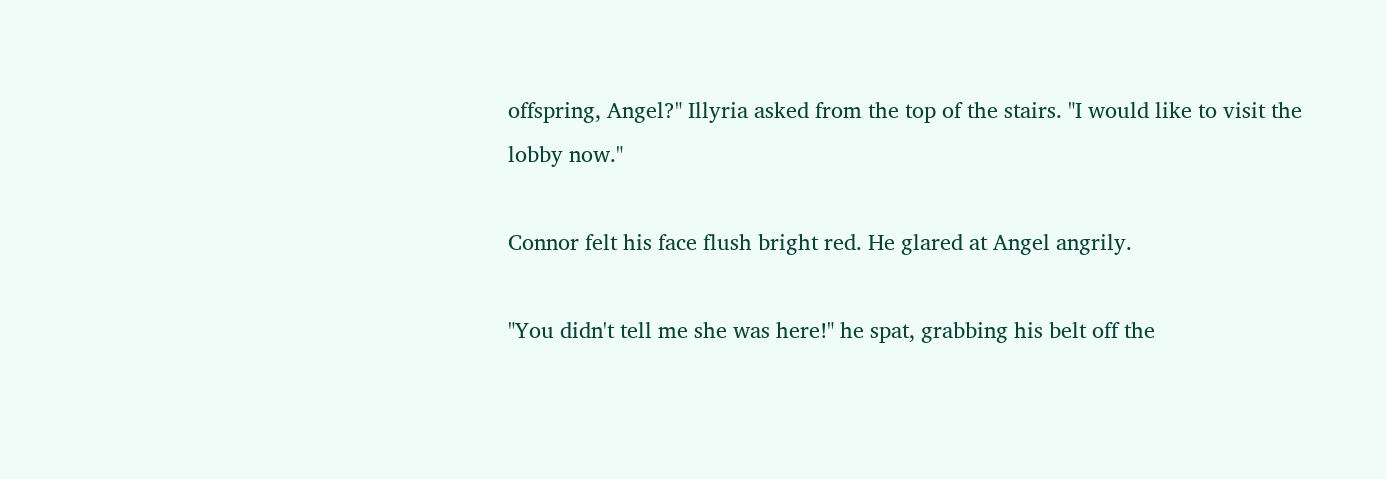offspring, Angel?" Illyria asked from the top of the stairs. "I would like to visit the lobby now."

Connor felt his face flush bright red. He glared at Angel angrily.

"You didn't tell me she was here!" he spat, grabbing his belt off the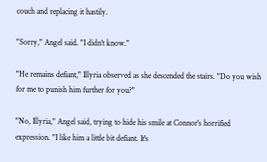couch and replacing it hastily.

"Sorry," Angel said. "I didn't know."

"He remains defiant," Illyria observed as she descended the stairs. "Do you wish for me to punish him further for you?"

"No, Illyria," Angel said, trying to hide his smile at Connor's horrified expression. "I like him a little bit defiant. It's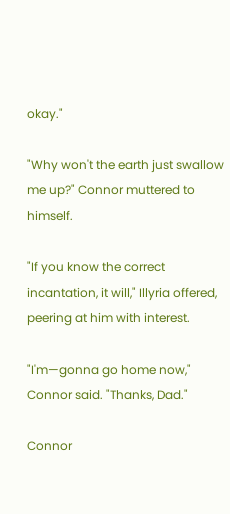okay."

"Why won't the earth just swallow me up?" Connor muttered to himself.

"If you know the correct incantation, it will," Illyria offered, peering at him with interest.

"I'm—gonna go home now," Connor said. "Thanks, Dad."

Connor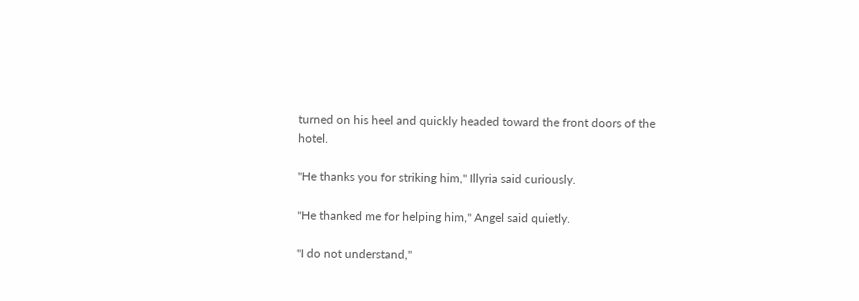turned on his heel and quickly headed toward the front doors of the hotel.

"He thanks you for striking him," Illyria said curiously.

"He thanked me for helping him," Angel said quietly.

"I do not understand,"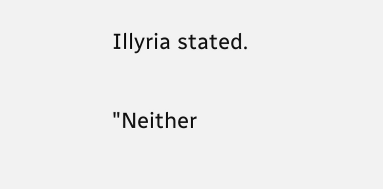Illyria stated.

"Neither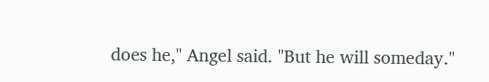does he," Angel said. "But he will someday."